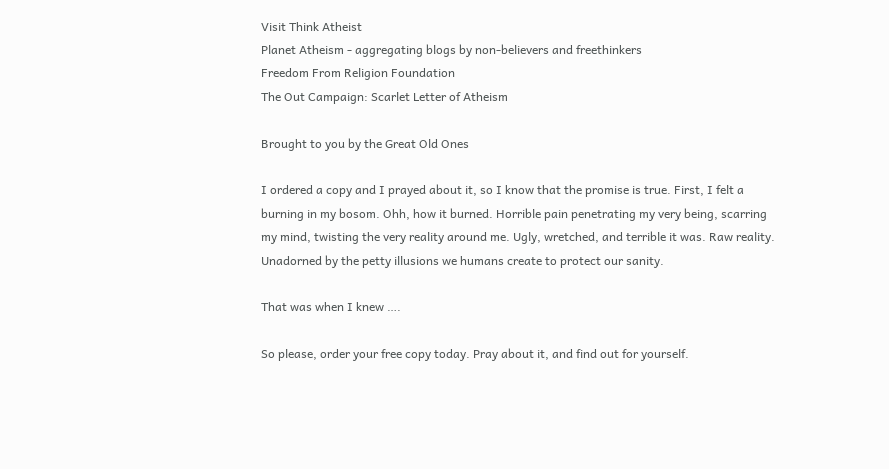Visit Think Atheist
Planet Atheism - aggregating blogs by non-believers and freethinkers
Freedom From Religion Foundation
The Out Campaign: Scarlet Letter of Atheism

Brought to you by the Great Old Ones

I ordered a copy and I prayed about it, so I know that the promise is true. First, I felt a burning in my bosom. Ohh, how it burned. Horrible pain penetrating my very being, scarring my mind, twisting the very reality around me. Ugly, wretched, and terrible it was. Raw reality. Unadorned by the petty illusions we humans create to protect our sanity.

That was when I knew ….

So please, order your free copy today. Pray about it, and find out for yourself.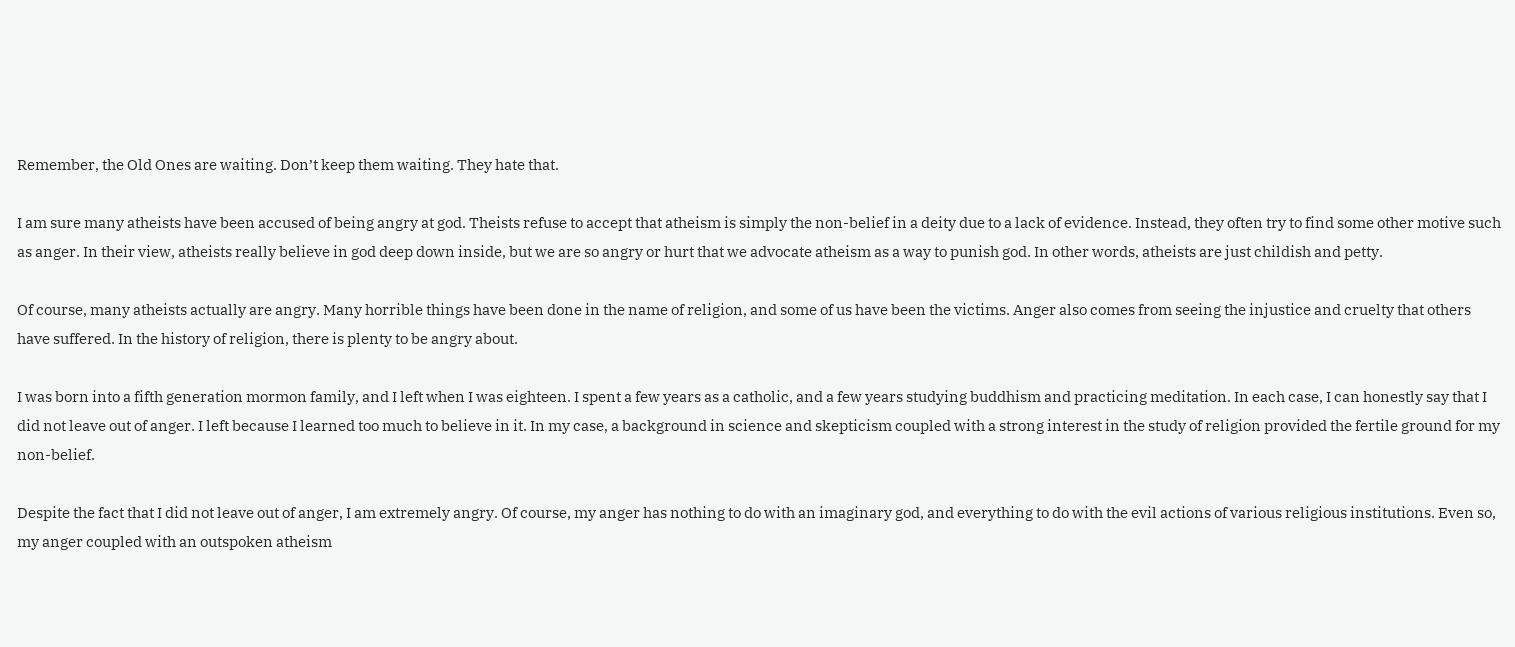Remember, the Old Ones are waiting. Don’t keep them waiting. They hate that.

I am sure many atheists have been accused of being angry at god. Theists refuse to accept that atheism is simply the non-belief in a deity due to a lack of evidence. Instead, they often try to find some other motive such as anger. In their view, atheists really believe in god deep down inside, but we are so angry or hurt that we advocate atheism as a way to punish god. In other words, atheists are just childish and petty.

Of course, many atheists actually are angry. Many horrible things have been done in the name of religion, and some of us have been the victims. Anger also comes from seeing the injustice and cruelty that others have suffered. In the history of religion, there is plenty to be angry about.

I was born into a fifth generation mormon family, and I left when I was eighteen. I spent a few years as a catholic, and a few years studying buddhism and practicing meditation. In each case, I can honestly say that I did not leave out of anger. I left because I learned too much to believe in it. In my case, a background in science and skepticism coupled with a strong interest in the study of religion provided the fertile ground for my non-belief.

Despite the fact that I did not leave out of anger, I am extremely angry. Of course, my anger has nothing to do with an imaginary god, and everything to do with the evil actions of various religious institutions. Even so, my anger coupled with an outspoken atheism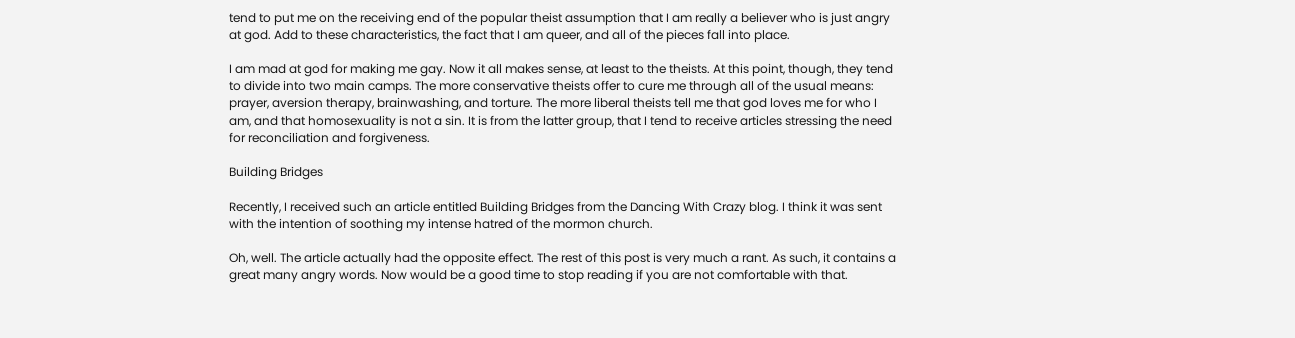tend to put me on the receiving end of the popular theist assumption that I am really a believer who is just angry at god. Add to these characteristics, the fact that I am queer, and all of the pieces fall into place.

I am mad at god for making me gay. Now it all makes sense, at least to the theists. At this point, though, they tend to divide into two main camps. The more conservative theists offer to cure me through all of the usual means: prayer, aversion therapy, brainwashing, and torture. The more liberal theists tell me that god loves me for who I am, and that homosexuality is not a sin. It is from the latter group, that I tend to receive articles stressing the need for reconciliation and forgiveness.

Building Bridges

Recently, I received such an article entitled Building Bridges from the Dancing With Crazy blog. I think it was sent with the intention of soothing my intense hatred of the mormon church.

Oh, well. The article actually had the opposite effect. The rest of this post is very much a rant. As such, it contains a great many angry words. Now would be a good time to stop reading if you are not comfortable with that.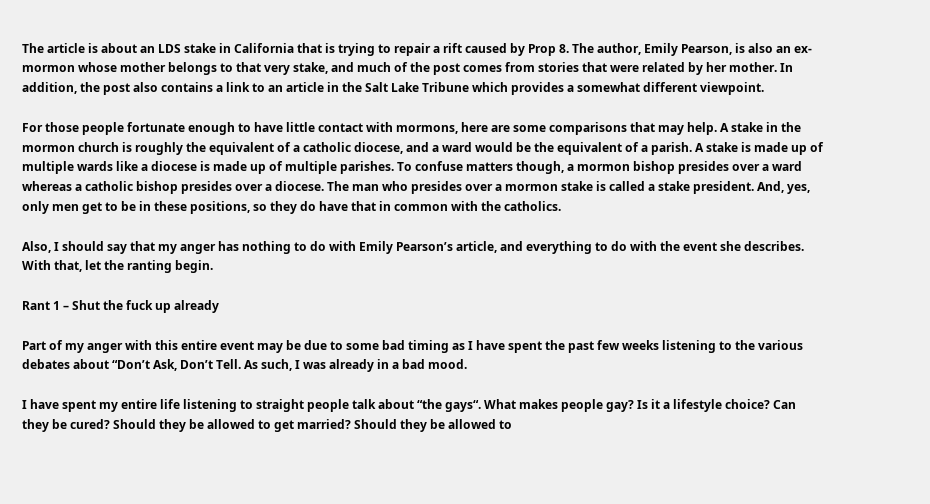The article is about an LDS stake in California that is trying to repair a rift caused by Prop 8. The author, Emily Pearson, is also an ex-mormon whose mother belongs to that very stake, and much of the post comes from stories that were related by her mother. In addition, the post also contains a link to an article in the Salt Lake Tribune which provides a somewhat different viewpoint.

For those people fortunate enough to have little contact with mormons, here are some comparisons that may help. A stake in the mormon church is roughly the equivalent of a catholic diocese, and a ward would be the equivalent of a parish. A stake is made up of multiple wards like a diocese is made up of multiple parishes. To confuse matters though, a mormon bishop presides over a ward whereas a catholic bishop presides over a diocese. The man who presides over a mormon stake is called a stake president. And, yes, only men get to be in these positions, so they do have that in common with the catholics.

Also, I should say that my anger has nothing to do with Emily Pearson’s article, and everything to do with the event she describes. With that, let the ranting begin.

Rant 1 – Shut the fuck up already

Part of my anger with this entire event may be due to some bad timing as I have spent the past few weeks listening to the various debates about “Don’t Ask, Don’t Tell. As such, I was already in a bad mood.

I have spent my entire life listening to straight people talk about “the gays“. What makes people gay? Is it a lifestyle choice? Can they be cured? Should they be allowed to get married? Should they be allowed to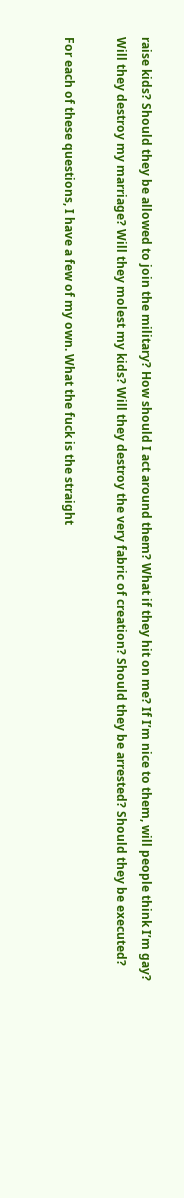raise kids? Should they be allowed to join the military? How should I act around them? What if they hit on me? If I’m nice to them, will people think I’m gay? Will they destroy my marriage? Will they molest my kids? Will they destroy the very fabric of creation? Should they be arrested? Should they be executed?

For each of these questions, I have a few of my own. What the fuck is the straight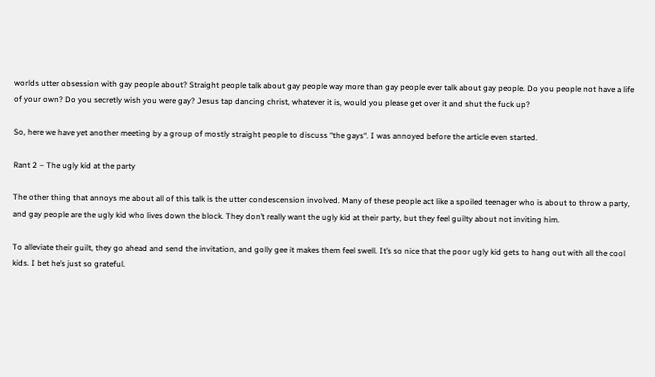worlds utter obsession with gay people about? Straight people talk about gay people way more than gay people ever talk about gay people. Do you people not have a life of your own? Do you secretly wish you were gay? Jesus tap dancing christ, whatever it is, would you please get over it and shut the fuck up?

So, here we have yet another meeting by a group of mostly straight people to discuss “the gays“. I was annoyed before the article even started.

Rant 2 – The ugly kid at the party

The other thing that annoys me about all of this talk is the utter condescension involved. Many of these people act like a spoiled teenager who is about to throw a party, and gay people are the ugly kid who lives down the block. They don’t really want the ugly kid at their party, but they feel guilty about not inviting him.

To alleviate their guilt, they go ahead and send the invitation, and golly gee it makes them feel swell. It’s so nice that the poor ugly kid gets to hang out with all the cool kids. I bet he’s just so grateful.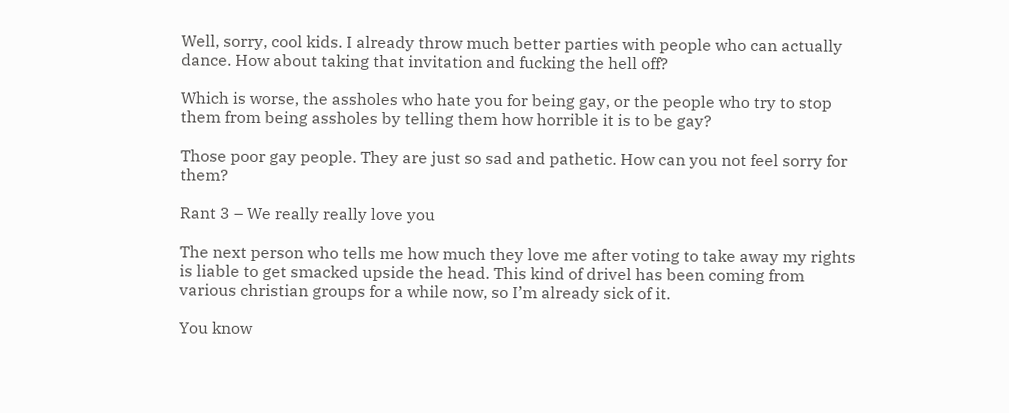Well, sorry, cool kids. I already throw much better parties with people who can actually dance. How about taking that invitation and fucking the hell off?

Which is worse, the assholes who hate you for being gay, or the people who try to stop them from being assholes by telling them how horrible it is to be gay?

Those poor gay people. They are just so sad and pathetic. How can you not feel sorry for them?

Rant 3 – We really really love you

The next person who tells me how much they love me after voting to take away my rights is liable to get smacked upside the head. This kind of drivel has been coming from various christian groups for a while now, so I’m already sick of it.

You know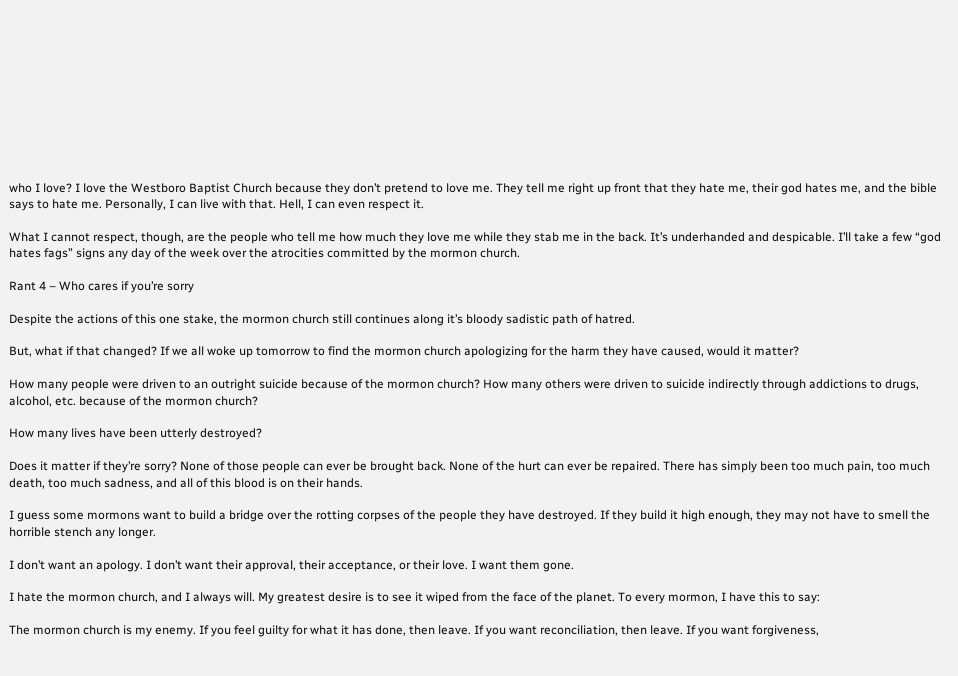who I love? I love the Westboro Baptist Church because they don’t pretend to love me. They tell me right up front that they hate me, their god hates me, and the bible says to hate me. Personally, I can live with that. Hell, I can even respect it.

What I cannot respect, though, are the people who tell me how much they love me while they stab me in the back. It’s underhanded and despicable. I’ll take a few “god hates fags” signs any day of the week over the atrocities committed by the mormon church.

Rant 4 – Who cares if you’re sorry

Despite the actions of this one stake, the mormon church still continues along it’s bloody sadistic path of hatred.

But, what if that changed? If we all woke up tomorrow to find the mormon church apologizing for the harm they have caused, would it matter?

How many people were driven to an outright suicide because of the mormon church? How many others were driven to suicide indirectly through addictions to drugs, alcohol, etc. because of the mormon church?

How many lives have been utterly destroyed?

Does it matter if they’re sorry? None of those people can ever be brought back. None of the hurt can ever be repaired. There has simply been too much pain, too much death, too much sadness, and all of this blood is on their hands.

I guess some mormons want to build a bridge over the rotting corpses of the people they have destroyed. If they build it high enough, they may not have to smell the horrible stench any longer.

I don’t want an apology. I don’t want their approval, their acceptance, or their love. I want them gone.

I hate the mormon church, and I always will. My greatest desire is to see it wiped from the face of the planet. To every mormon, I have this to say:

The mormon church is my enemy. If you feel guilty for what it has done, then leave. If you want reconciliation, then leave. If you want forgiveness,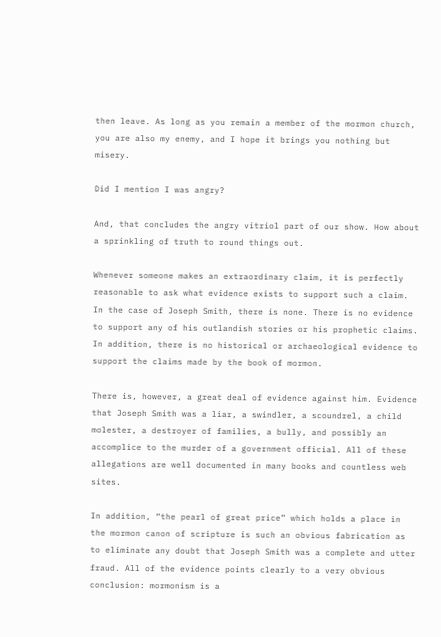then leave. As long as you remain a member of the mormon church, you are also my enemy, and I hope it brings you nothing but misery.

Did I mention I was angry?

And, that concludes the angry vitriol part of our show. How about a sprinkling of truth to round things out.

Whenever someone makes an extraordinary claim, it is perfectly reasonable to ask what evidence exists to support such a claim. In the case of Joseph Smith, there is none. There is no evidence to support any of his outlandish stories or his prophetic claims. In addition, there is no historical or archaeological evidence to support the claims made by the book of mormon.

There is, however, a great deal of evidence against him. Evidence that Joseph Smith was a liar, a swindler, a scoundrel, a child molester, a destroyer of families, a bully, and possibly an accomplice to the murder of a government official. All of these allegations are well documented in many books and countless web sites.

In addition, “the pearl of great price” which holds a place in the mormon canon of scripture is such an obvious fabrication as to eliminate any doubt that Joseph Smith was a complete and utter fraud. All of the evidence points clearly to a very obvious conclusion: mormonism is a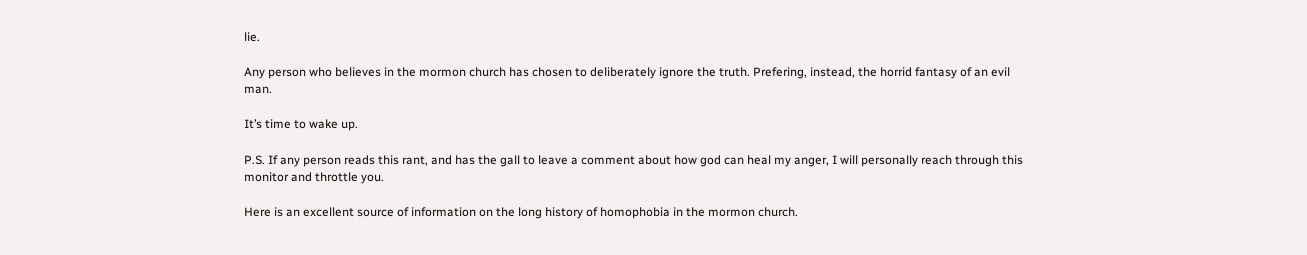lie.

Any person who believes in the mormon church has chosen to deliberately ignore the truth. Prefering, instead, the horrid fantasy of an evil man.

It’s time to wake up.

P.S. If any person reads this rant, and has the gall to leave a comment about how god can heal my anger, I will personally reach through this monitor and throttle you.

Here is an excellent source of information on the long history of homophobia in the mormon church.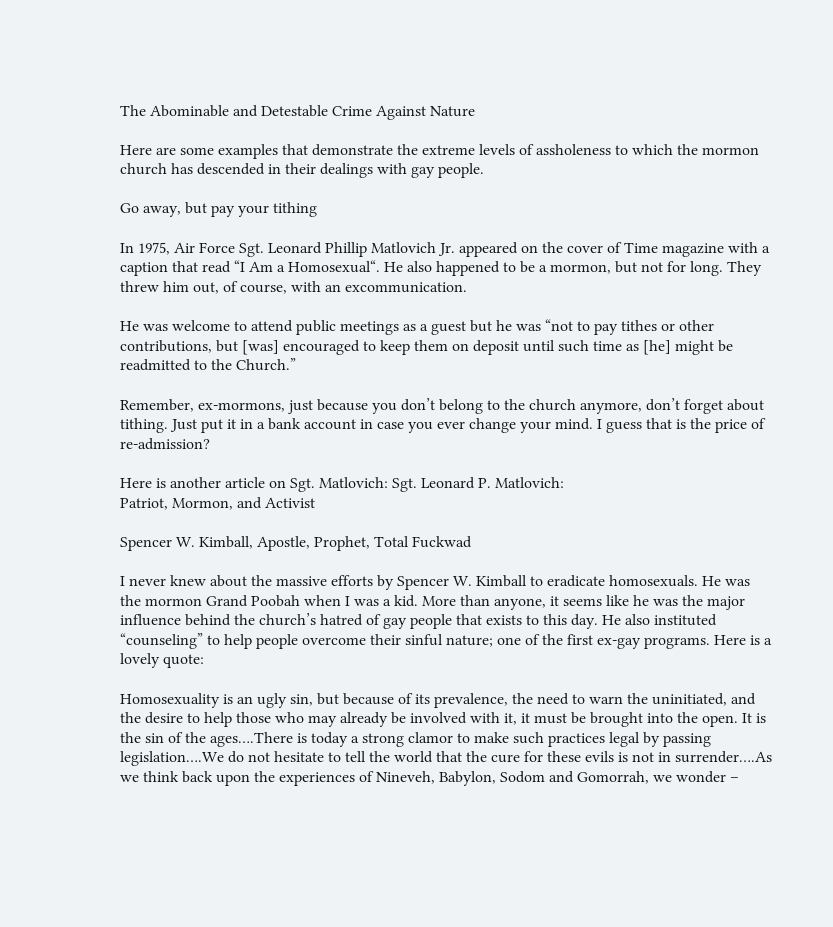The Abominable and Detestable Crime Against Nature

Here are some examples that demonstrate the extreme levels of assholeness to which the mormon church has descended in their dealings with gay people.

Go away, but pay your tithing

In 1975, Air Force Sgt. Leonard Phillip Matlovich Jr. appeared on the cover of Time magazine with a caption that read “I Am a Homosexual“. He also happened to be a mormon, but not for long. They threw him out, of course, with an excommunication.

He was welcome to attend public meetings as a guest but he was “not to pay tithes or other contributions, but [was] encouraged to keep them on deposit until such time as [he] might be readmitted to the Church.”

Remember, ex-mormons, just because you don’t belong to the church anymore, don’t forget about tithing. Just put it in a bank account in case you ever change your mind. I guess that is the price of re-admission?

Here is another article on Sgt. Matlovich: Sgt. Leonard P. Matlovich:
Patriot, Mormon, and Activist

Spencer W. Kimball, Apostle, Prophet, Total Fuckwad

I never knew about the massive efforts by Spencer W. Kimball to eradicate homosexuals. He was the mormon Grand Poobah when I was a kid. More than anyone, it seems like he was the major influence behind the church’s hatred of gay people that exists to this day. He also instituted “counseling” to help people overcome their sinful nature; one of the first ex-gay programs. Here is a lovely quote:

Homosexuality is an ugly sin, but because of its prevalence, the need to warn the uninitiated, and the desire to help those who may already be involved with it, it must be brought into the open. It is the sin of the ages….There is today a strong clamor to make such practices legal by passing legislation….We do not hesitate to tell the world that the cure for these evils is not in surrender….As we think back upon the experiences of Nineveh, Babylon, Sodom and Gomorrah, we wonder –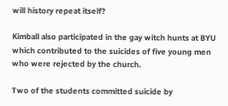will history repeat itself?

Kimball also participated in the gay witch hunts at BYU which contributed to the suicides of five young men who were rejected by the church.

Two of the students committed suicide by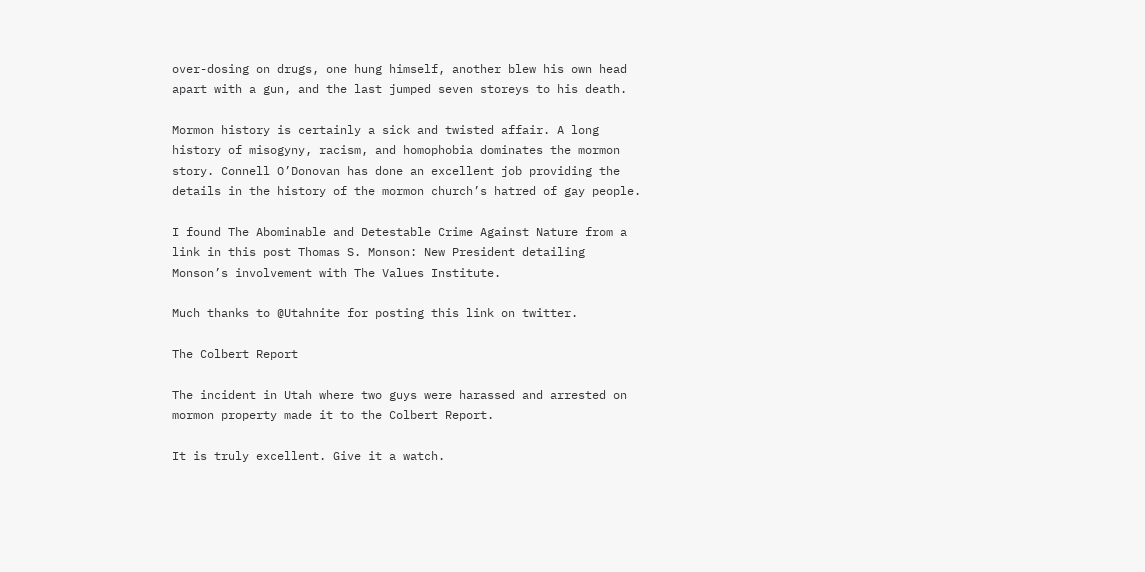over-dosing on drugs, one hung himself, another blew his own head apart with a gun, and the last jumped seven storeys to his death.

Mormon history is certainly a sick and twisted affair. A long history of misogyny, racism, and homophobia dominates the mormon story. Connell O’Donovan has done an excellent job providing the details in the history of the mormon church’s hatred of gay people.

I found The Abominable and Detestable Crime Against Nature from a link in this post Thomas S. Monson: New President detailing Monson’s involvement with The Values Institute.

Much thanks to @Utahnite for posting this link on twitter.

The Colbert Report

The incident in Utah where two guys were harassed and arrested on mormon property made it to the Colbert Report.

It is truly excellent. Give it a watch.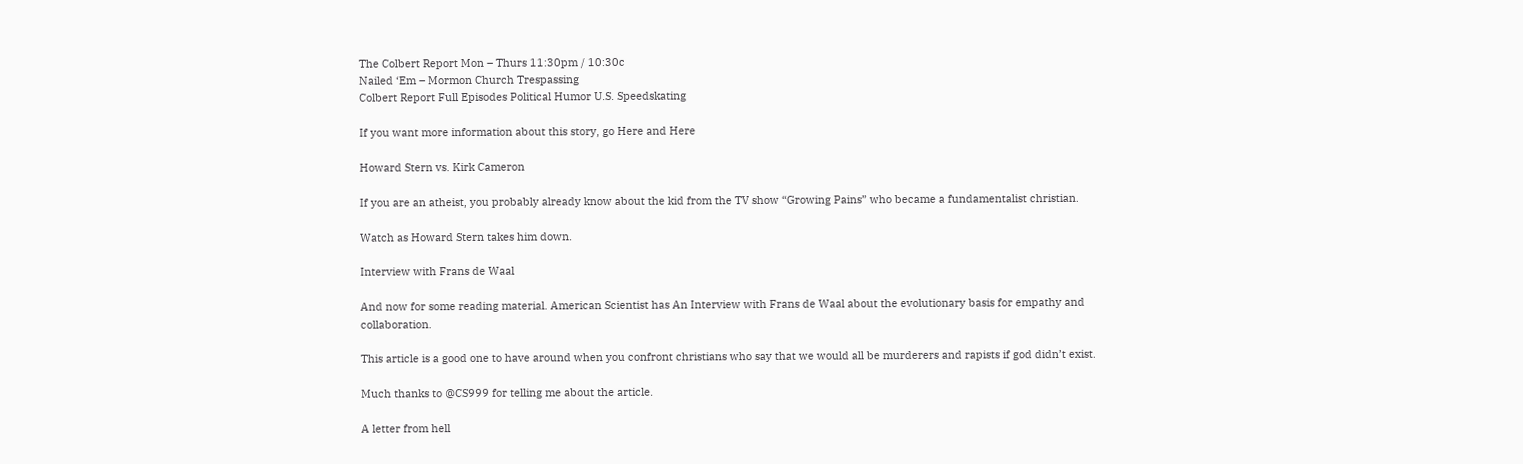The Colbert Report Mon – Thurs 11:30pm / 10:30c
Nailed ‘Em – Mormon Church Trespassing
Colbert Report Full Episodes Political Humor U.S. Speedskating

If you want more information about this story, go Here and Here

Howard Stern vs. Kirk Cameron

If you are an atheist, you probably already know about the kid from the TV show “Growing Pains” who became a fundamentalist christian.

Watch as Howard Stern takes him down.

Interview with Frans de Waal

And now for some reading material. American Scientist has An Interview with Frans de Waal about the evolutionary basis for empathy and collaboration.

This article is a good one to have around when you confront christians who say that we would all be murderers and rapists if god didn’t exist.

Much thanks to @CS999 for telling me about the article.

A letter from hell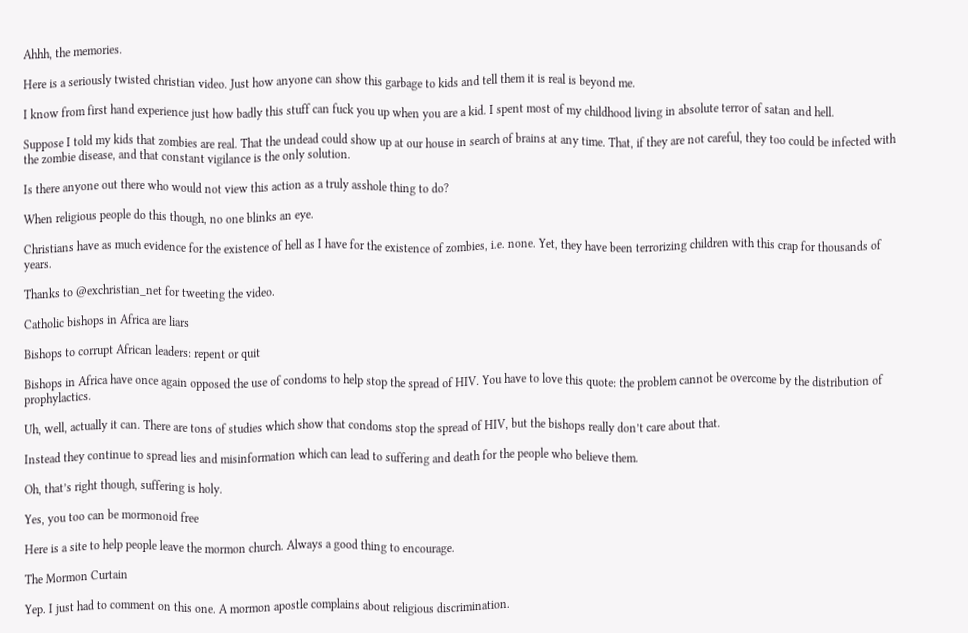Ahhh, the memories.

Here is a seriously twisted christian video. Just how anyone can show this garbage to kids and tell them it is real is beyond me.

I know from first hand experience just how badly this stuff can fuck you up when you are a kid. I spent most of my childhood living in absolute terror of satan and hell.

Suppose I told my kids that zombies are real. That the undead could show up at our house in search of brains at any time. That, if they are not careful, they too could be infected with the zombie disease, and that constant vigilance is the only solution.

Is there anyone out there who would not view this action as a truly asshole thing to do?

When religious people do this though, no one blinks an eye.

Christians have as much evidence for the existence of hell as I have for the existence of zombies, i.e. none. Yet, they have been terrorizing children with this crap for thousands of years.

Thanks to @exchristian_net for tweeting the video.

Catholic bishops in Africa are liars

Bishops to corrupt African leaders: repent or quit

Bishops in Africa have once again opposed the use of condoms to help stop the spread of HIV. You have to love this quote: the problem cannot be overcome by the distribution of prophylactics.

Uh, well, actually it can. There are tons of studies which show that condoms stop the spread of HIV, but the bishops really don’t care about that.

Instead they continue to spread lies and misinformation which can lead to suffering and death for the people who believe them.

Oh, that’s right though, suffering is holy.

Yes, you too can be mormonoid free

Here is a site to help people leave the mormon church. Always a good thing to encourage.

The Mormon Curtain

Yep. I just had to comment on this one. A mormon apostle complains about religious discrimination.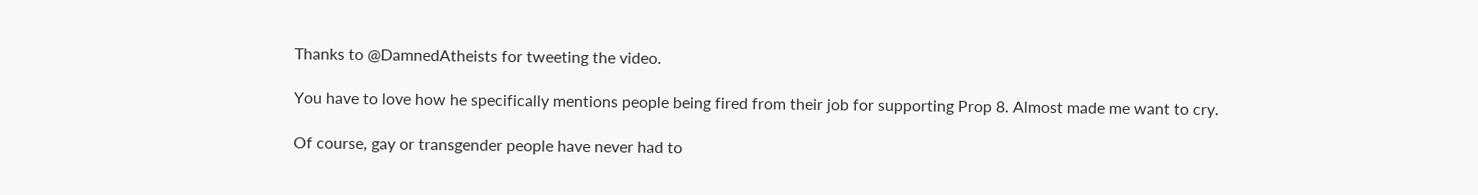Thanks to @DamnedAtheists for tweeting the video.

You have to love how he specifically mentions people being fired from their job for supporting Prop 8. Almost made me want to cry.

Of course, gay or transgender people have never had to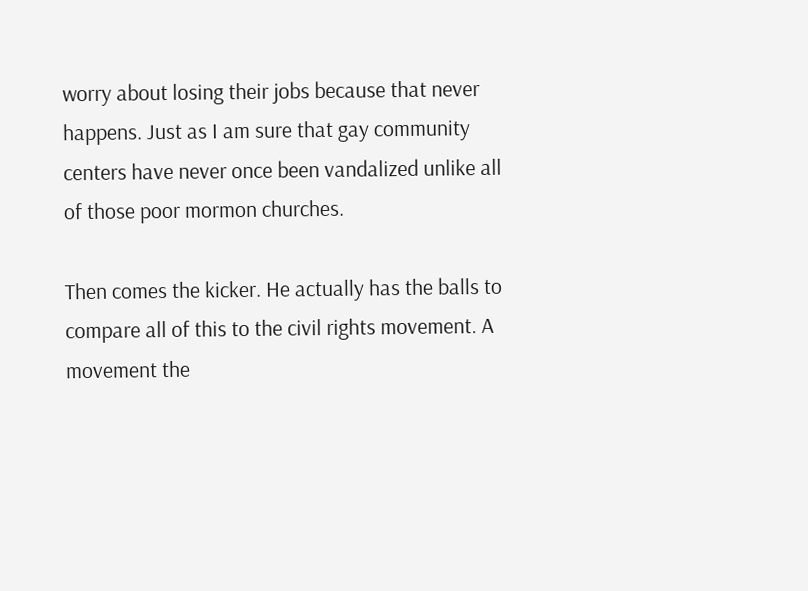worry about losing their jobs because that never happens. Just as I am sure that gay community centers have never once been vandalized unlike all of those poor mormon churches.

Then comes the kicker. He actually has the balls to compare all of this to the civil rights movement. A movement the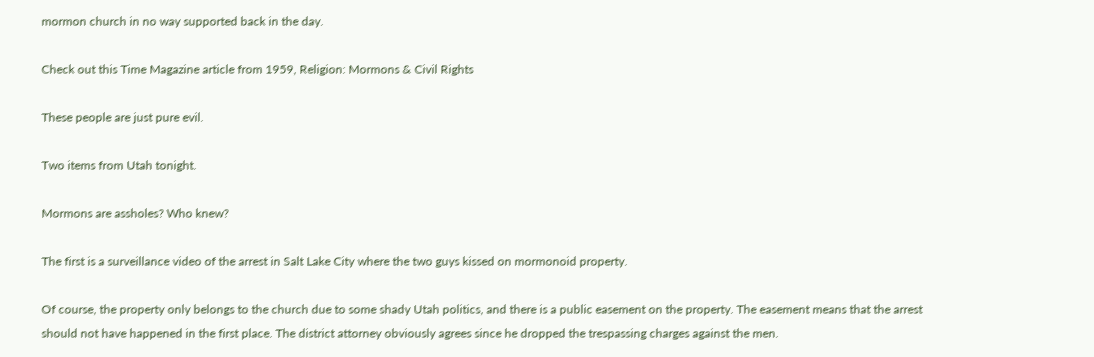mormon church in no way supported back in the day.

Check out this Time Magazine article from 1959, Religion: Mormons & Civil Rights

These people are just pure evil.

Two items from Utah tonight.

Mormons are assholes? Who knew?

The first is a surveillance video of the arrest in Salt Lake City where the two guys kissed on mormonoid property.

Of course, the property only belongs to the church due to some shady Utah politics, and there is a public easement on the property. The easement means that the arrest should not have happened in the first place. The district attorney obviously agrees since he dropped the trespassing charges against the men.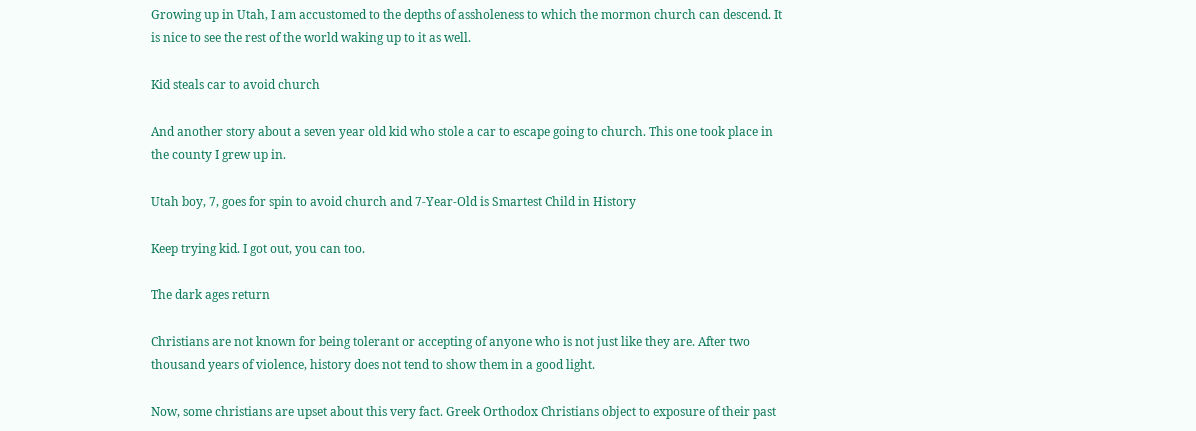Growing up in Utah, I am accustomed to the depths of assholeness to which the mormon church can descend. It is nice to see the rest of the world waking up to it as well.

Kid steals car to avoid church

And another story about a seven year old kid who stole a car to escape going to church. This one took place in the county I grew up in.

Utah boy, 7, goes for spin to avoid church and 7-Year-Old is Smartest Child in History

Keep trying kid. I got out, you can too.

The dark ages return

Christians are not known for being tolerant or accepting of anyone who is not just like they are. After two thousand years of violence, history does not tend to show them in a good light.

Now, some christians are upset about this very fact. Greek Orthodox Christians object to exposure of their past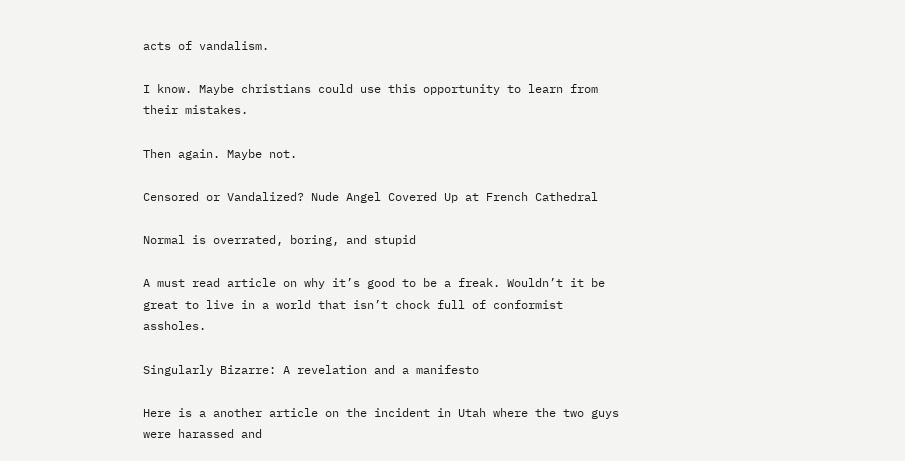acts of vandalism.

I know. Maybe christians could use this opportunity to learn from their mistakes.

Then again. Maybe not.

Censored or Vandalized? Nude Angel Covered Up at French Cathedral

Normal is overrated, boring, and stupid

A must read article on why it’s good to be a freak. Wouldn’t it be great to live in a world that isn’t chock full of conformist assholes.

Singularly Bizarre: A revelation and a manifesto

Here is a another article on the incident in Utah where the two guys were harassed and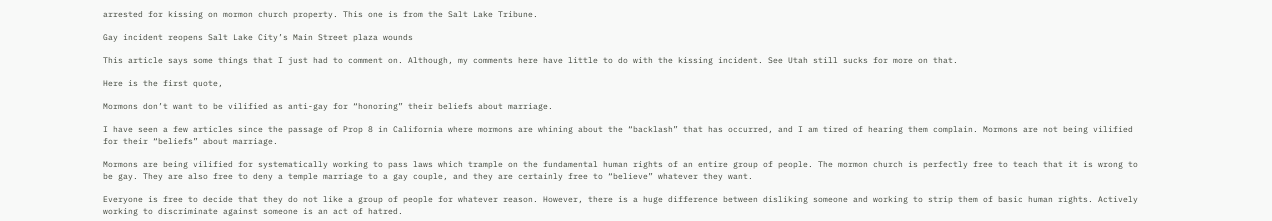arrested for kissing on mormon church property. This one is from the Salt Lake Tribune.

Gay incident reopens Salt Lake City’s Main Street plaza wounds

This article says some things that I just had to comment on. Although, my comments here have little to do with the kissing incident. See Utah still sucks for more on that.

Here is the first quote,

Mormons don’t want to be vilified as anti-gay for “honoring” their beliefs about marriage.

I have seen a few articles since the passage of Prop 8 in California where mormons are whining about the “backlash” that has occurred, and I am tired of hearing them complain. Mormons are not being vilified for their “beliefs” about marriage.

Mormons are being vilified for systematically working to pass laws which trample on the fundamental human rights of an entire group of people. The mormon church is perfectly free to teach that it is wrong to be gay. They are also free to deny a temple marriage to a gay couple, and they are certainly free to “believe” whatever they want.

Everyone is free to decide that they do not like a group of people for whatever reason. However, there is a huge difference between disliking someone and working to strip them of basic human rights. Actively working to discriminate against someone is an act of hatred.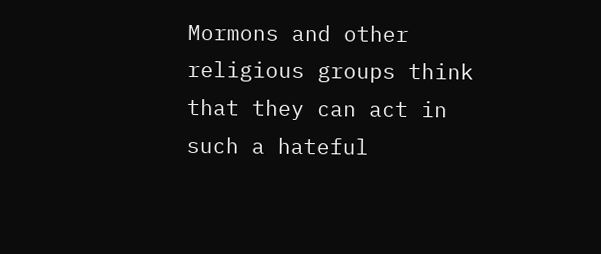Mormons and other religious groups think that they can act in such a hateful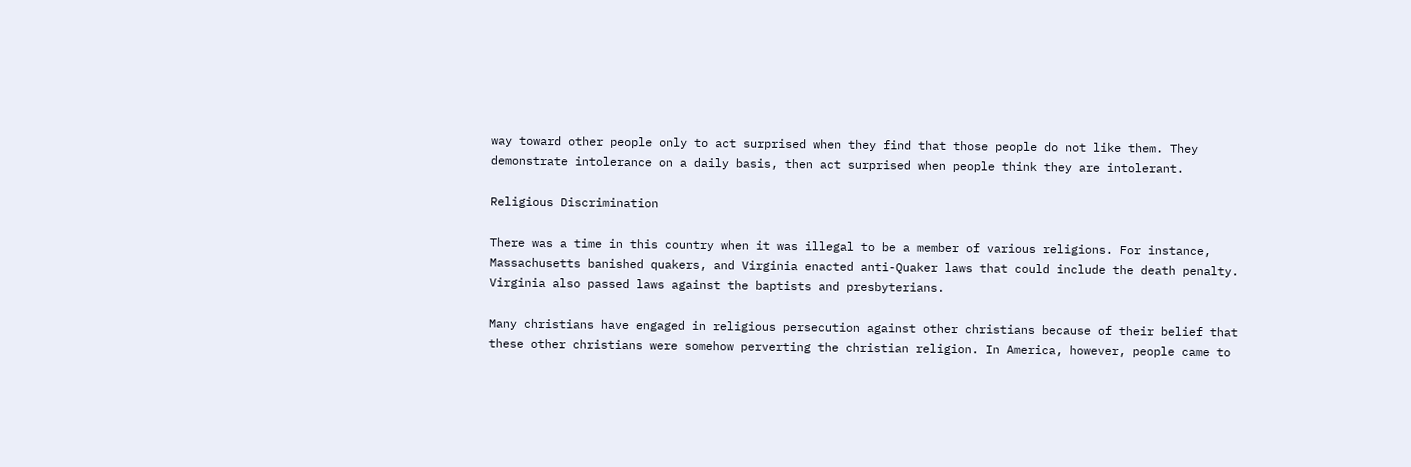way toward other people only to act surprised when they find that those people do not like them. They demonstrate intolerance on a daily basis, then act surprised when people think they are intolerant.

Religious Discrimination

There was a time in this country when it was illegal to be a member of various religions. For instance, Massachusetts banished quakers, and Virginia enacted anti-Quaker laws that could include the death penalty. Virginia also passed laws against the baptists and presbyterians.

Many christians have engaged in religious persecution against other christians because of their belief that these other christians were somehow perverting the christian religion. In America, however, people came to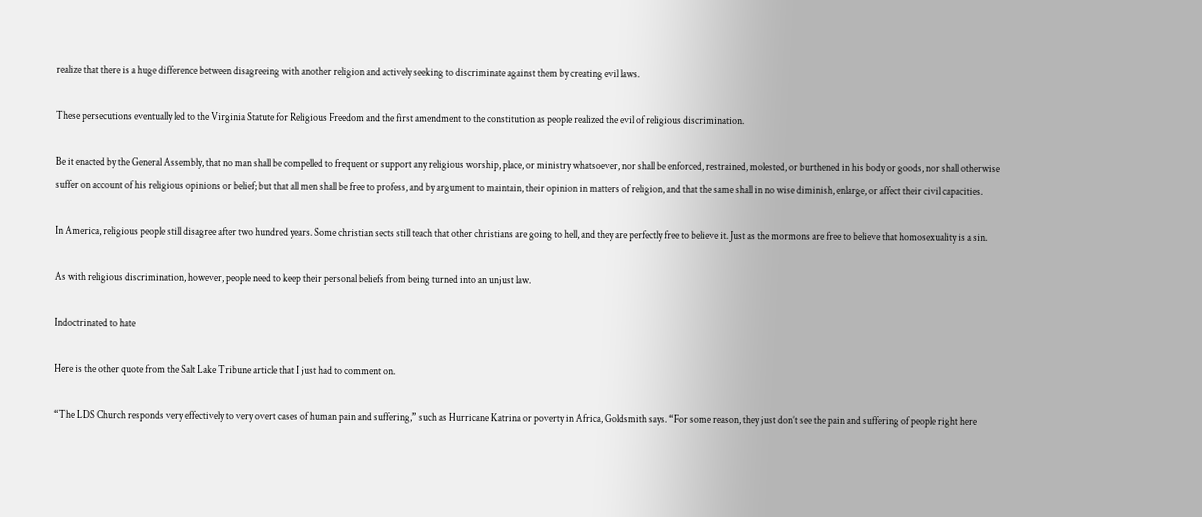realize that there is a huge difference between disagreeing with another religion and actively seeking to discriminate against them by creating evil laws.

These persecutions eventually led to the Virginia Statute for Religious Freedom and the first amendment to the constitution as people realized the evil of religious discrimination.

Be it enacted by the General Assembly, that no man shall be compelled to frequent or support any religious worship, place, or ministry whatsoever, nor shall be enforced, restrained, molested, or burthened in his body or goods, nor shall otherwise suffer on account of his religious opinions or belief; but that all men shall be free to profess, and by argument to maintain, their opinion in matters of religion, and that the same shall in no wise diminish, enlarge, or affect their civil capacities.

In America, religious people still disagree after two hundred years. Some christian sects still teach that other christians are going to hell, and they are perfectly free to believe it. Just as the mormons are free to believe that homosexuality is a sin.

As with religious discrimination, however, people need to keep their personal beliefs from being turned into an unjust law.

Indoctrinated to hate

Here is the other quote from the Salt Lake Tribune article that I just had to comment on.

“The LDS Church responds very effectively to very overt cases of human pain and suffering,” such as Hurricane Katrina or poverty in Africa, Goldsmith says. “For some reason, they just don’t see the pain and suffering of people right here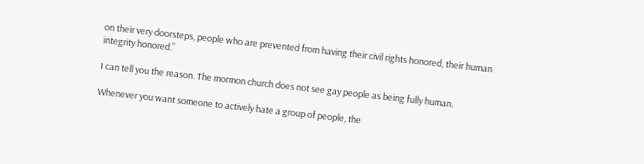on their very doorsteps, people who are prevented from having their civil rights honored, their human integrity honored.”

I can tell you the reason. The mormon church does not see gay people as being fully human.

Whenever you want someone to actively hate a group of people, the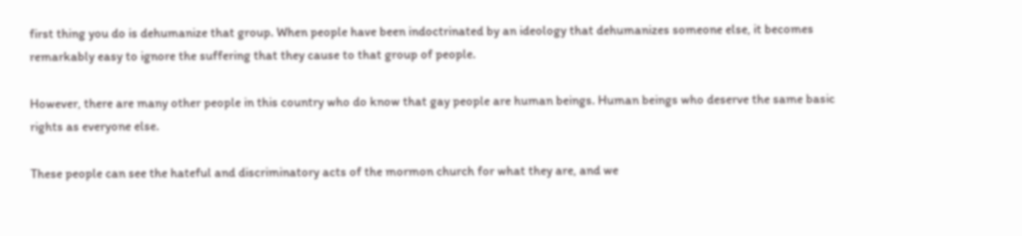first thing you do is dehumanize that group. When people have been indoctrinated by an ideology that dehumanizes someone else, it becomes remarkably easy to ignore the suffering that they cause to that group of people.

However, there are many other people in this country who do know that gay people are human beings. Human beings who deserve the same basic rights as everyone else.

These people can see the hateful and discriminatory acts of the mormon church for what they are, and we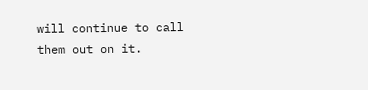will continue to call them out on it.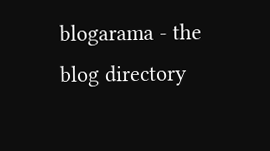blogarama - the blog directory